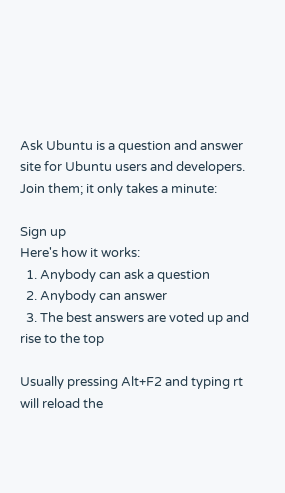Ask Ubuntu is a question and answer site for Ubuntu users and developers. Join them; it only takes a minute:

Sign up
Here's how it works:
  1. Anybody can ask a question
  2. Anybody can answer
  3. The best answers are voted up and rise to the top

Usually pressing Alt+F2 and typing rt will reload the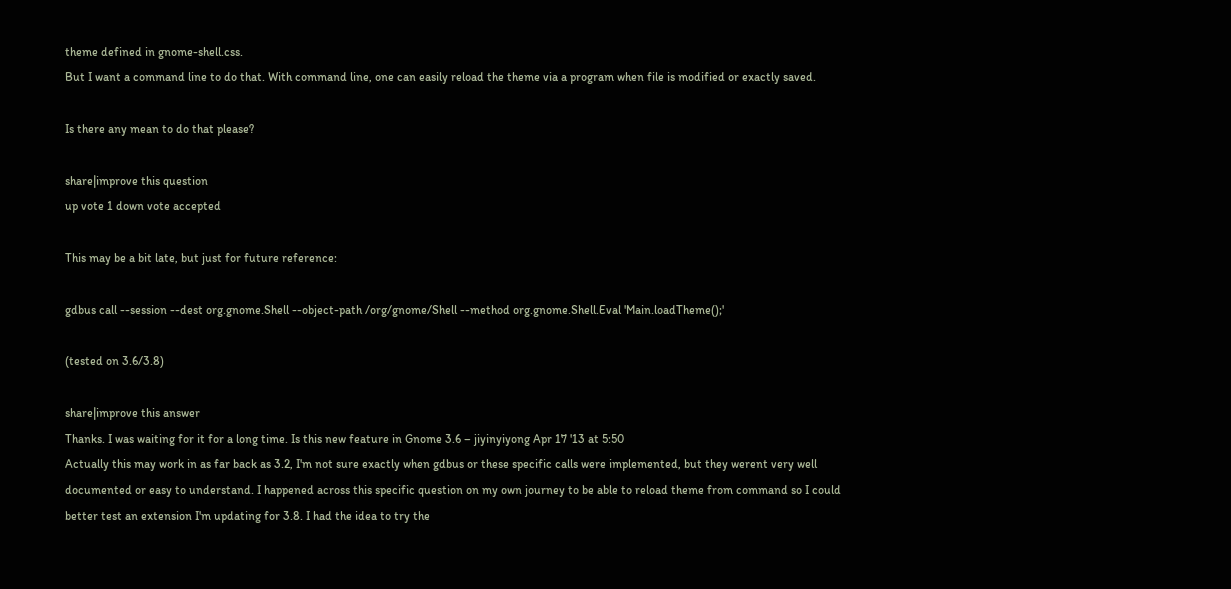theme defined in gnome-shell.css.
But I want a command line to do that. With command line, one can easily reload the theme via a program when file is modified or exactly saved.

Is there any mean to do that please?

share|improve this question
up vote 1 down vote accepted

This may be a bit late, but just for future reference:

gdbus call --session --dest org.gnome.Shell --object-path /org/gnome/Shell --method org.gnome.Shell.Eval 'Main.loadTheme();'

(tested on 3.6/3.8)

share|improve this answer
Thanks. I was waiting for it for a long time. Is this new feature in Gnome 3.6 – jiyinyiyong Apr 17 '13 at 5:50
Actually this may work in as far back as 3.2, I'm not sure exactly when gdbus or these specific calls were implemented, but they werent very well documented or easy to understand. I happened across this specific question on my own journey to be able to reload theme from command so I could better test an extension I'm updating for 3.8. I had the idea to try the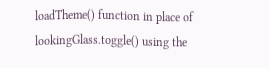loadTheme() function in place of lookingGlass.toggle() using the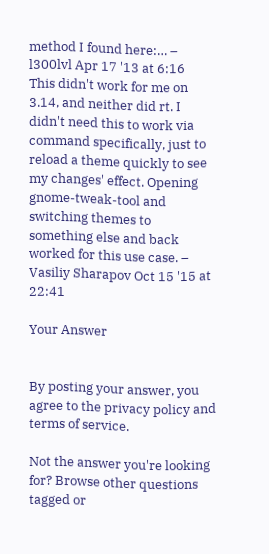method I found here:… – l300lvl Apr 17 '13 at 6:16
This didn't work for me on 3.14, and neither did rt. I didn't need this to work via command specifically, just to reload a theme quickly to see my changes' effect. Opening gnome-tweak-tool and switching themes to something else and back worked for this use case. – Vasiliy Sharapov Oct 15 '15 at 22:41

Your Answer


By posting your answer, you agree to the privacy policy and terms of service.

Not the answer you're looking for? Browse other questions tagged or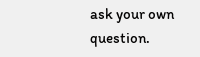ask your own question.